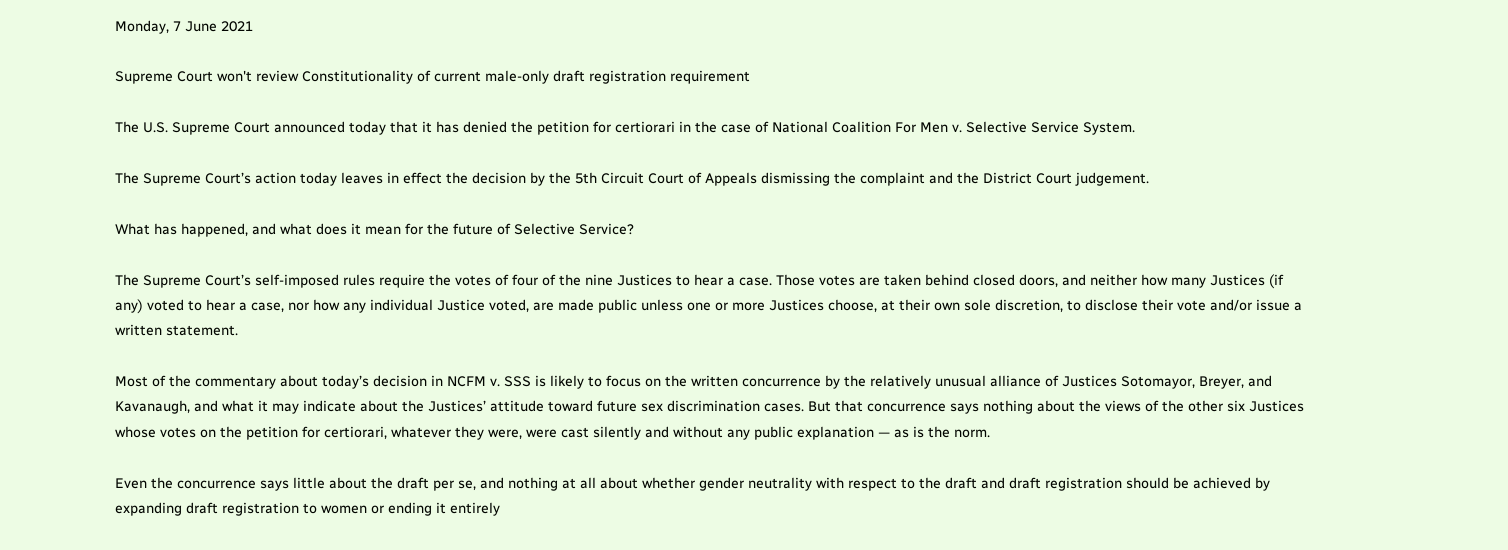Monday, 7 June 2021

Supreme Court won't review Constitutionality of current male-only draft registration requirement

The U.S. Supreme Court announced today that it has denied the petition for certiorari in the case of National Coalition For Men v. Selective Service System.

The Supreme Court’s action today leaves in effect the decision by the 5th Circuit Court of Appeals dismissing the complaint and the District Court judgement.

What has happened, and what does it mean for the future of Selective Service?

The Supreme Court’s self-imposed rules require the votes of four of the nine Justices to hear a case. Those votes are taken behind closed doors, and neither how many Justices (if any) voted to hear a case, nor how any individual Justice voted, are made public unless one or more Justices choose, at their own sole discretion, to disclose their vote and/or issue a written statement.

Most of the commentary about today’s decision in NCFM v. SSS is likely to focus on the written concurrence by the relatively unusual alliance of Justices Sotomayor, Breyer, and Kavanaugh, and what it may indicate about the Justices’ attitude toward future sex discrimination cases. But that concurrence says nothing about the views of the other six Justices whose votes on the petition for certiorari, whatever they were, were cast silently and without any public explanation — as is the norm.

Even the concurrence says little about the draft per se, and nothing at all about whether gender neutrality with respect to the draft and draft registration should be achieved by expanding draft registration to women or ending it entirely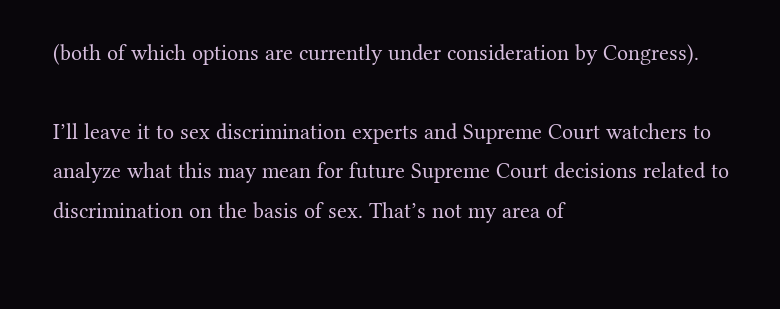(both of which options are currently under consideration by Congress).

I’ll leave it to sex discrimination experts and Supreme Court watchers to analyze what this may mean for future Supreme Court decisions related to discrimination on the basis of sex. That’s not my area of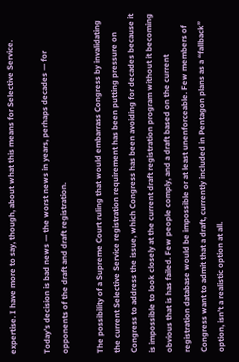expertise. I have more to say, though, about what this means for Selective Service.

Today’s decision is bad news — the worst news in years, perhaps decades — for opponents of the draft and draft registration.

The possibility of a Supreme Court ruling that would embarrass Congress by invalidating the current Selective Service registration requirement has been putting pressure on Congress to address the issue, which Congress has been avoiding for decades because it is impossible to look closely at the current draft registration program without it becoming obvious that is has failed. Few people comply, and a draft based on the current registration database would be impossible or at least unenforceable. Few members of Congress want to admit that a draft, currently included in Pentagon plans as a “fallback” option, isn’t a realistic option at all.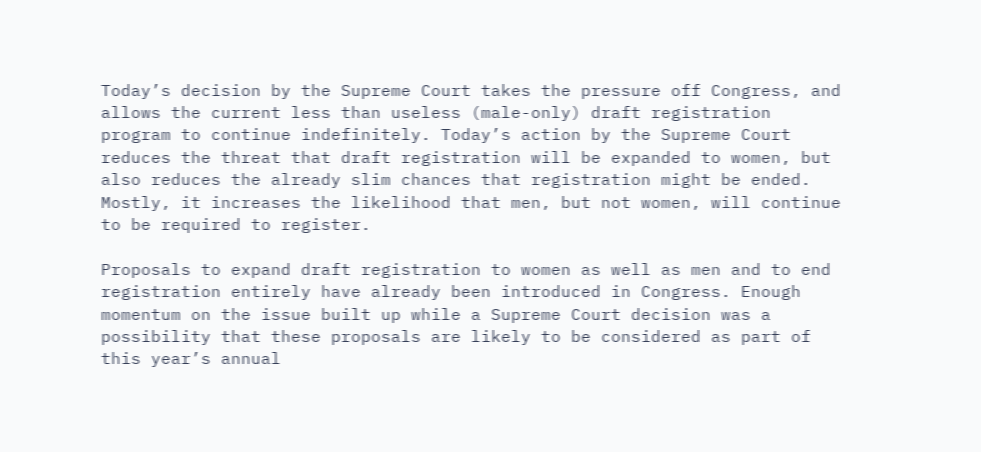Today’s decision by the Supreme Court takes the pressure off Congress, and allows the current less than useless (male-only) draft registration program to continue indefinitely. Today’s action by the Supreme Court reduces the threat that draft registration will be expanded to women, but also reduces the already slim chances that registration might be ended. Mostly, it increases the likelihood that men, but not women, will continue to be required to register.

Proposals to expand draft registration to women as well as men and to end registration entirely have already been introduced in Congress. Enough momentum on the issue built up while a Supreme Court decision was a possibility that these proposals are likely to be considered as part of this year’s annual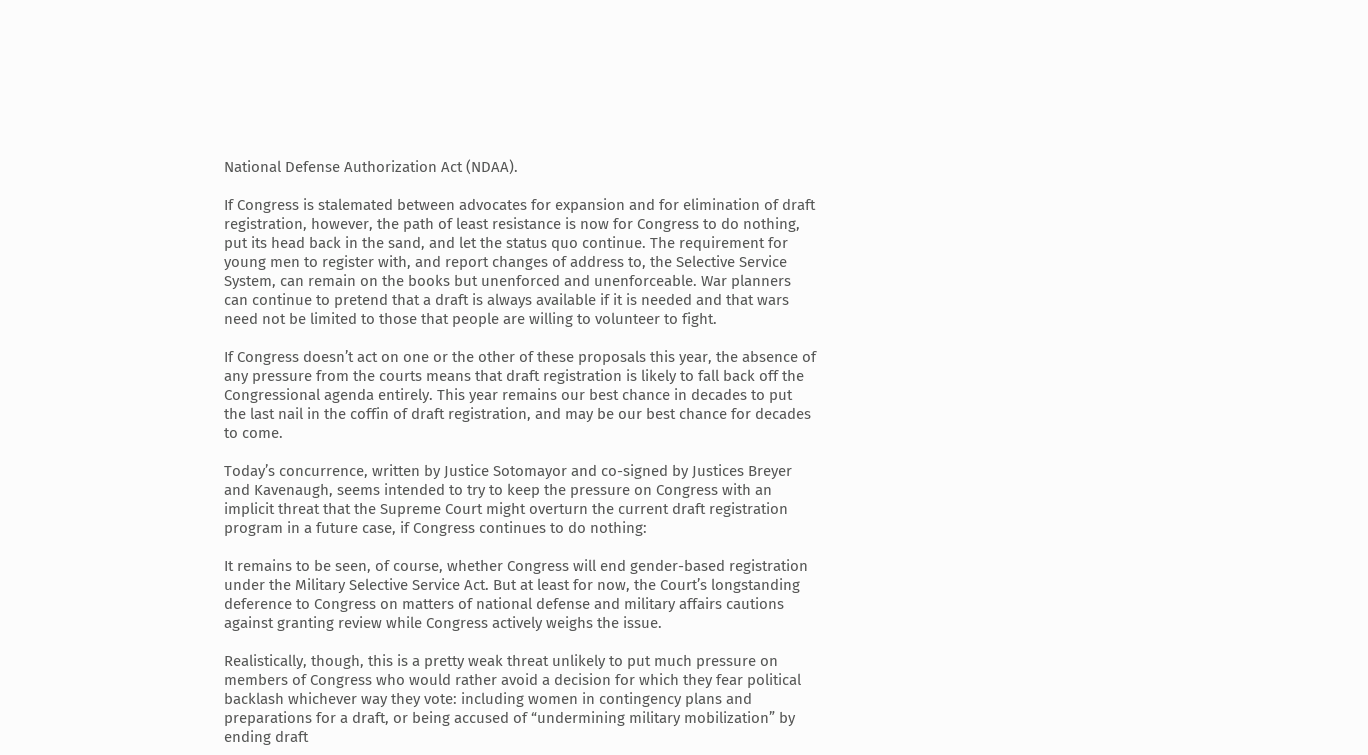National Defense Authorization Act (NDAA).

If Congress is stalemated between advocates for expansion and for elimination of draft registration, however, the path of least resistance is now for Congress to do nothing, put its head back in the sand, and let the status quo continue. The requirement for young men to register with, and report changes of address to, the Selective Service System, can remain on the books but unenforced and unenforceable. War planners can continue to pretend that a draft is always available if it is needed and that wars need not be limited to those that people are willing to volunteer to fight.

If Congress doesn’t act on one or the other of these proposals this year, the absence of any pressure from the courts means that draft registration is likely to fall back off the Congressional agenda entirely. This year remains our best chance in decades to put the last nail in the coffin of draft registration, and may be our best chance for decades to come.

Today’s concurrence, written by Justice Sotomayor and co-signed by Justices Breyer and Kavenaugh, seems intended to try to keep the pressure on Congress with an implicit threat that the Supreme Court might overturn the current draft registration program in a future case, if Congress continues to do nothing:

It remains to be seen, of course, whether Congress will end gender-based registration under the Military Selective Service Act. But at least for now, the Court’s longstanding deference to Congress on matters of national defense and military affairs cautions against granting review while Congress actively weighs the issue.

Realistically, though, this is a pretty weak threat unlikely to put much pressure on members of Congress who would rather avoid a decision for which they fear political backlash whichever way they vote: including women in contingency plans and preparations for a draft, or being accused of “undermining military mobilization” by ending draft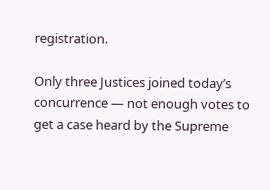registration.

Only three Justices joined today’s concurrence — not enough votes to get a case heard by the Supreme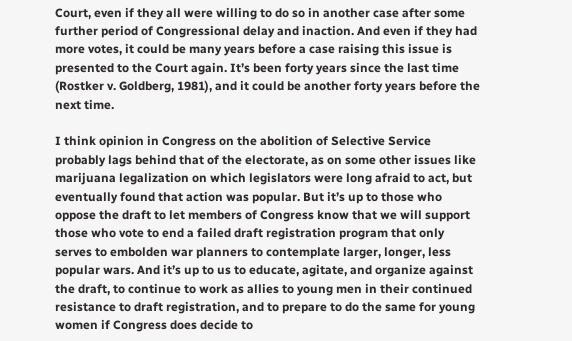Court, even if they all were willing to do so in another case after some further period of Congressional delay and inaction. And even if they had more votes, it could be many years before a case raising this issue is presented to the Court again. It’s been forty years since the last time (Rostker v. Goldberg, 1981), and it could be another forty years before the next time.

I think opinion in Congress on the abolition of Selective Service probably lags behind that of the electorate, as on some other issues like marijuana legalization on which legislators were long afraid to act, but eventually found that action was popular. But it’s up to those who oppose the draft to let members of Congress know that we will support those who vote to end a failed draft registration program that only serves to embolden war planners to contemplate larger, longer, less popular wars. And it’s up to us to educate, agitate, and organize against the draft, to continue to work as allies to young men in their continued resistance to draft registration, and to prepare to do the same for young women if Congress does decide to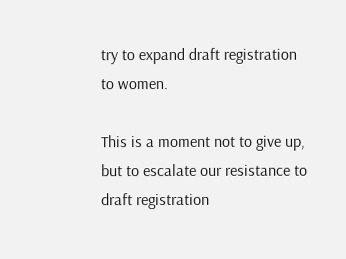try to expand draft registration to women.

This is a moment not to give up, but to escalate our resistance to draft registration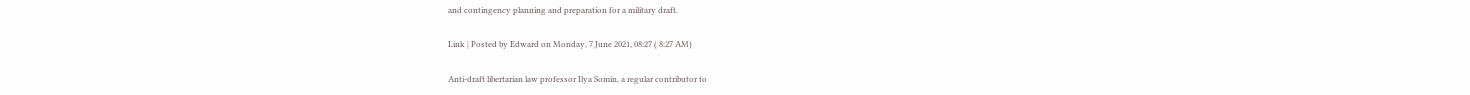and contingency planning and preparation for a military draft.

Link | Posted by Edward on Monday, 7 June 2021, 08:27 ( 8:27 AM)

Anti-draft libertarian law professor Ilya Somin, a regular contributor to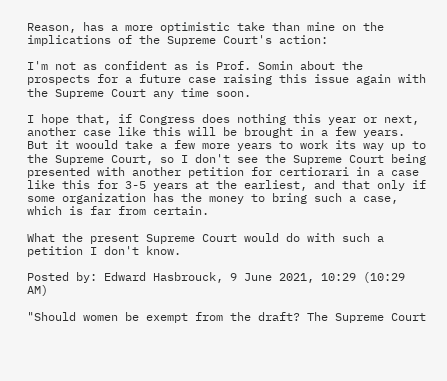Reason, has a more optimistic take than mine on the implications of the Supreme Court's action:

I'm not as confident as is Prof. Somin about the prospects for a future case raising this issue again with the Supreme Court any time soon.

I hope that, if Congress does nothing this year or next, another case like this will be brought in a few years. But it woould take a few more years to work its way up to the Supreme Court, so I don't see the Supreme Court being presented with another petition for certiorari in a case like this for 3-5 years at the earliest, and that only if some organization has the money to bring such a case, which is far from certain.

What the present Supreme Court would do with such a petition I don't know.

Posted by: Edward Hasbrouck, 9 June 2021, 10:29 (10:29 AM)

"Should women be exempt from the draft? The Supreme Court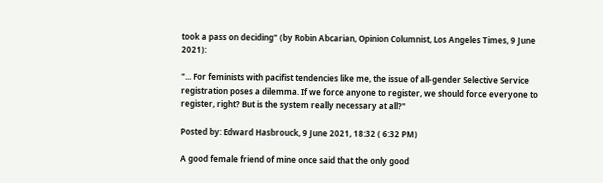took a pass on deciding" (by Robin Abcarian, Opinion Columnist, Los Angeles Times, 9 June 2021):

"... For feminists with pacifist tendencies like me, the issue of all-gender Selective Service registration poses a dilemma. If we force anyone to register, we should force everyone to register, right? But is the system really necessary at all?"

Posted by: Edward Hasbrouck, 9 June 2021, 18:32 ( 6:32 PM)

A good female friend of mine once said that the only good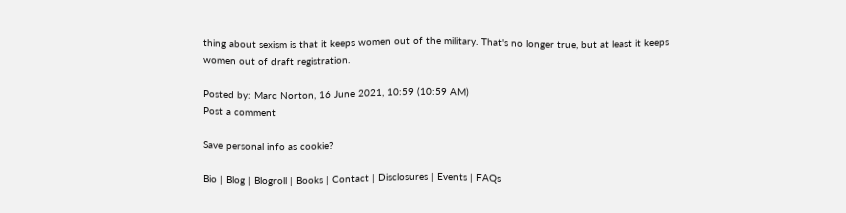thing about sexism is that it keeps women out of the military. That's no longer true, but at least it keeps women out of draft registration.

Posted by: Marc Norton, 16 June 2021, 10:59 (10:59 AM)
Post a comment

Save personal info as cookie?

Bio | Blog | Blogroll | Books | Contact | Disclosures | Events | FAQs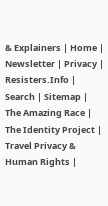& Explainers | Home | Newsletter | Privacy | Resisters.Info | Search | Sitemap | The Amazing Race | The Identity Project | Travel Privacy & Human Rights |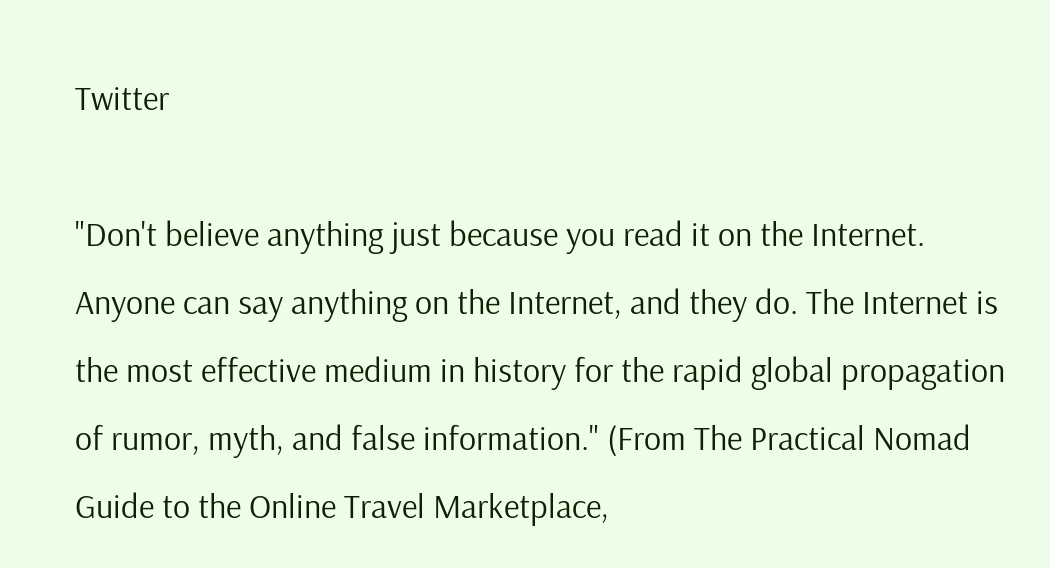Twitter

"Don't believe anything just because you read it on the Internet. Anyone can say anything on the Internet, and they do. The Internet is the most effective medium in history for the rapid global propagation of rumor, myth, and false information." (From The Practical Nomad Guide to the Online Travel Marketplace,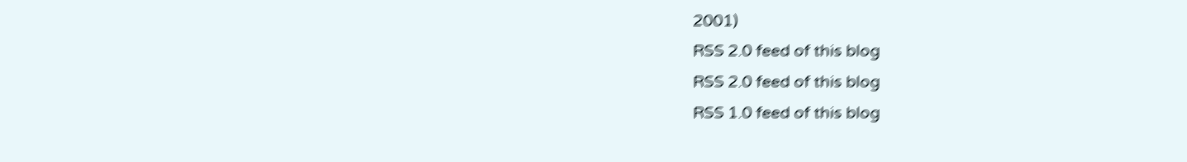2001)
RSS 2.0 feed of this blog
RSS 2.0 feed of this blog
RSS 1.0 feed of this blog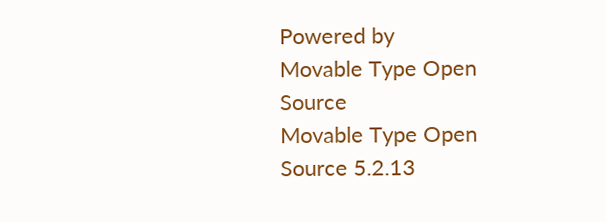Powered by
Movable Type Open Source
Movable Type Open Source 5.2.13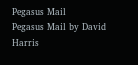Pegasus Mail
Pegasus Mail by David Harris